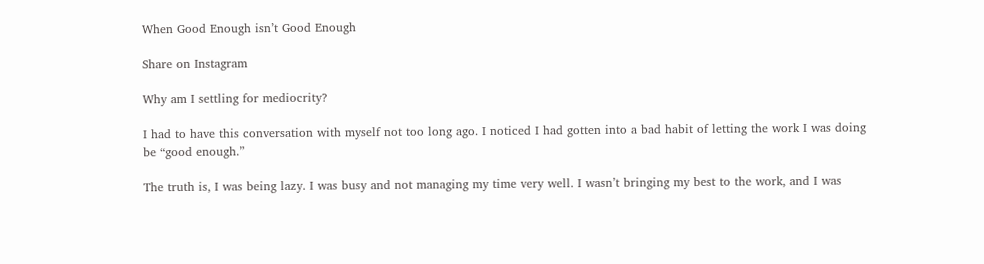When Good Enough isn’t Good Enough

Share on Instagram

Why am I settling for mediocrity?

I had to have this conversation with myself not too long ago. I noticed I had gotten into a bad habit of letting the work I was doing be “good enough.”

The truth is, I was being lazy. I was busy and not managing my time very well. I wasn’t bringing my best to the work, and I was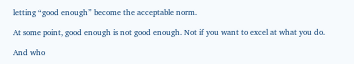letting “good enough” become the acceptable norm.

At some point, good enough is not good enough. Not if you want to excel at what you do.

And who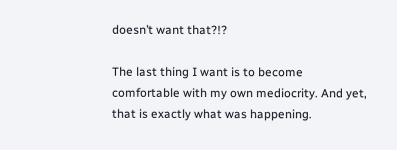doesn’t want that?!?

The last thing I want is to become comfortable with my own mediocrity. And yet, that is exactly what was happening.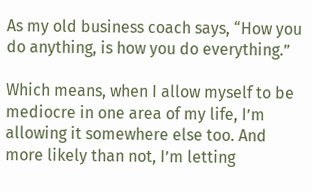As my old business coach says, “How you do anything, is how you do everything.”

Which means, when I allow myself to be mediocre in one area of my life, I’m allowing it somewhere else too. And more likely than not, I’m letting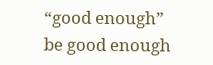“good enough” be good enough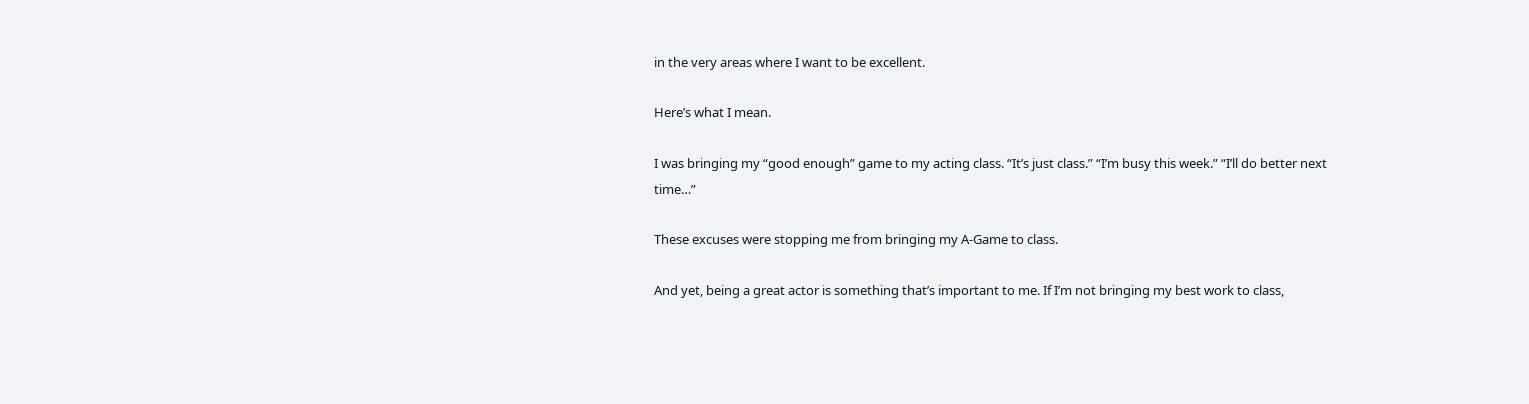in the very areas where I want to be excellent.

Here’s what I mean.

I was bringing my “good enough” game to my acting class. “It’s just class.” “I’m busy this week.” “I’ll do better next time…”

These excuses were stopping me from bringing my A-Game to class.

And yet, being a great actor is something that’s important to me. If I’m not bringing my best work to class,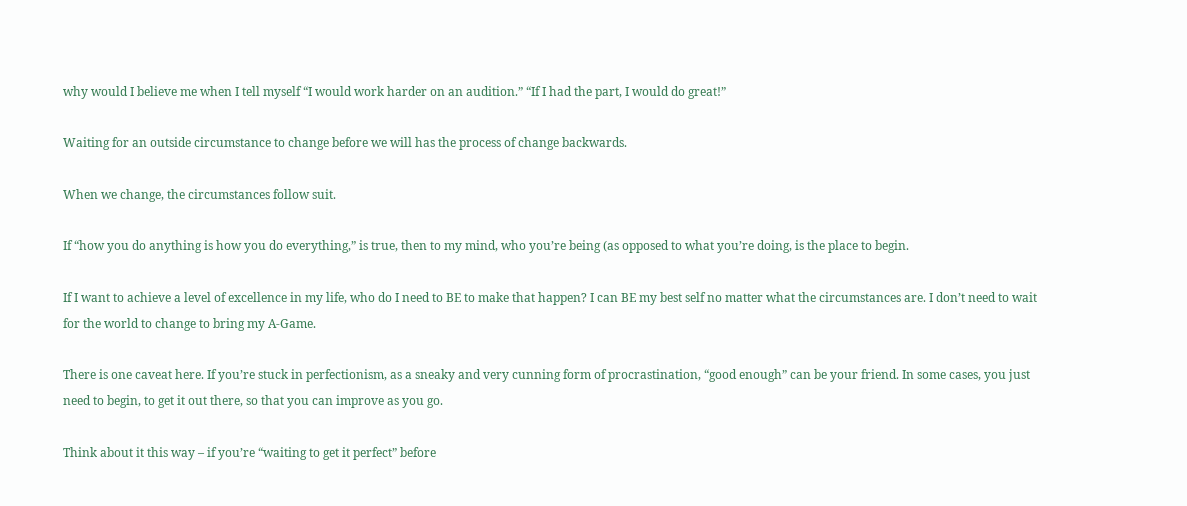why would I believe me when I tell myself “I would work harder on an audition.” “If I had the part, I would do great!”

Waiting for an outside circumstance to change before we will has the process of change backwards.

When we change, the circumstances follow suit.

If “how you do anything is how you do everything,” is true, then to my mind, who you’re being (as opposed to what you’re doing, is the place to begin.

If I want to achieve a level of excellence in my life, who do I need to BE to make that happen? I can BE my best self no matter what the circumstances are. I don’t need to wait for the world to change to bring my A-Game.

There is one caveat here. If you’re stuck in perfectionism, as a sneaky and very cunning form of procrastination, “good enough” can be your friend. In some cases, you just need to begin, to get it out there, so that you can improve as you go.

Think about it this way – if you’re “waiting to get it perfect” before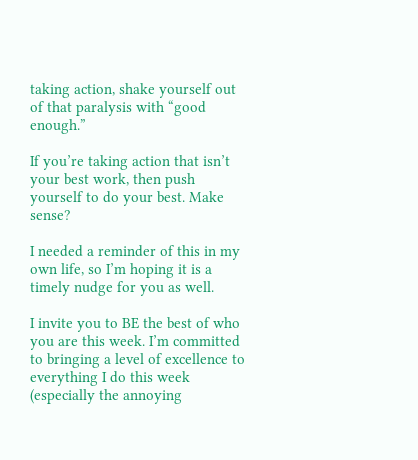taking action, shake yourself out of that paralysis with “good enough.”

If you’re taking action that isn’t your best work, then push yourself to do your best. Make sense?

I needed a reminder of this in my own life, so I’m hoping it is a timely nudge for you as well.

I invite you to BE the best of who you are this week. I’m committed to bringing a level of excellence to everything I do this week (especially the annoying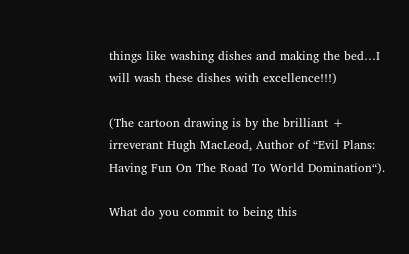things like washing dishes and making the bed…I will wash these dishes with excellence!!!)

(The cartoon drawing is by the brilliant + irreverant Hugh MacLeod, Author of “Evil Plans: Having Fun On The Road To World Domination“).

What do you commit to being this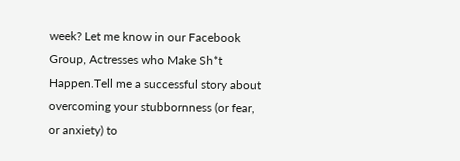week? Let me know in our Facebook Group, Actresses who Make Sh*t Happen.Tell me a successful story about overcoming your stubbornness (or fear, or anxiety) to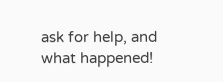ask for help, and what happened!